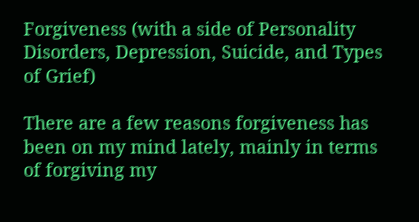Forgiveness (with a side of Personality Disorders, Depression, Suicide, and Types of Grief)

There are a few reasons forgiveness has been on my mind lately, mainly in terms of forgiving my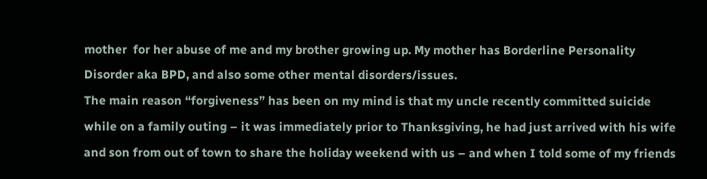mother  for her abuse of me and my brother growing up. My mother has Borderline Personality Disorder aka BPD, and also some other mental disorders/issues.
The main reason “forgiveness” has been on my mind is that my uncle recently committed suicide while on a family outing – it was immediately prior to Thanksgiving, he had just arrived with his wife and son from out of town to share the holiday weekend with us – and when I told some of my friends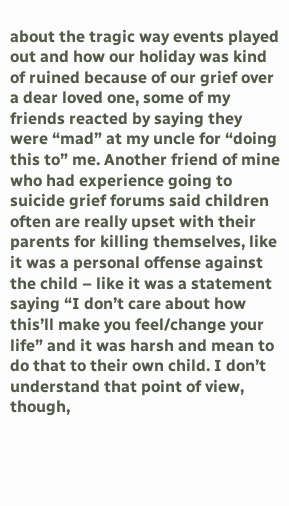about the tragic way events played out and how our holiday was kind of ruined because of our grief over a dear loved one, some of my friends reacted by saying they were “mad” at my uncle for “doing this to” me. Another friend of mine who had experience going to suicide grief forums said children often are really upset with their parents for killing themselves, like it was a personal offense against the child – like it was a statement saying “I don’t care about how this’ll make you feel/change your life” and it was harsh and mean to do that to their own child. I don’t understand that point of view, though,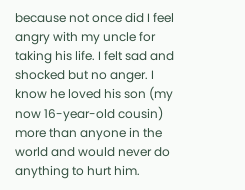because not once did I feel angry with my uncle for taking his life. I felt sad and shocked but no anger. I know he loved his son (my now 16-year-old cousin) more than anyone in the world and would never do anything to hurt him.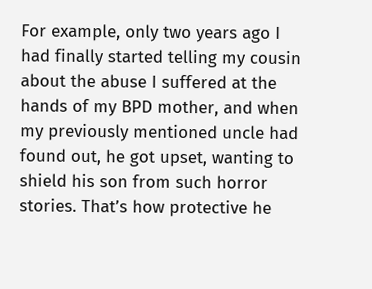For example, only two years ago I had finally started telling my cousin about the abuse I suffered at the hands of my BPD mother, and when my previously mentioned uncle had found out, he got upset, wanting to shield his son from such horror stories. That’s how protective he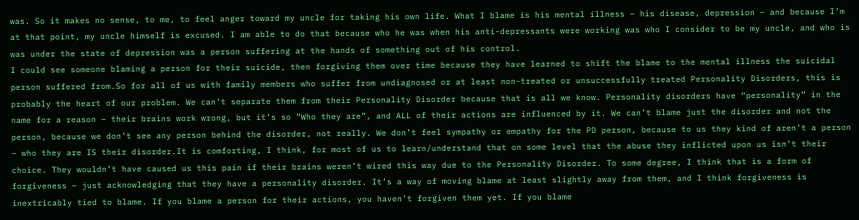was. So it makes no sense, to me, to feel anger toward my uncle for taking his own life. What I blame is his mental illness – his disease, depression – and because I’m at that point, my uncle himself is excused. I am able to do that because who he was when his anti-depressants were working was who I consider to be my uncle, and who is was under the state of depression was a person suffering at the hands of something out of his control.
I could see someone blaming a person for their suicide, then forgiving them over time because they have learned to shift the blame to the mental illness the suicidal person suffered from.So for all of us with family members who suffer from undiagnosed or at least non-treated or unsuccessfully treated Personality Disorders, this is probably the heart of our problem. We can’t separate them from their Personality Disorder because that is all we know. Personality disorders have “personality” in the name for a reason – their brains work wrong, but it’s so “Who they are”, and ALL of their actions are influenced by it. We can’t blame just the disorder and not the person, because we don’t see any person behind the disorder, not really. We don’t feel sympathy or empathy for the PD person, because to us they kind of aren’t a person – who they are IS their disorder.It is comforting, I think, for most of us to learn/understand that on some level that the abuse they inflicted upon us isn’t their choice. They wouldn’t have caused us this pain if their brains weren’t wired this way due to the Personality Disorder. To some degree, I think that is a form of forgiveness – just acknowledging that they have a personality disorder. It’s a way of moving blame at least slightly away from them, and I think forgiveness is inextricably tied to blame. If you blame a person for their actions, you haven’t forgiven them yet. If you blame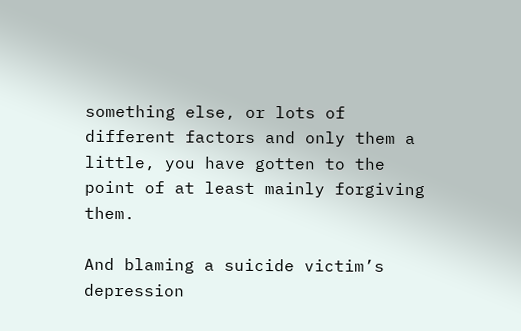something else, or lots of different factors and only them a little, you have gotten to the point of at least mainly forgiving them.

And blaming a suicide victim’s depression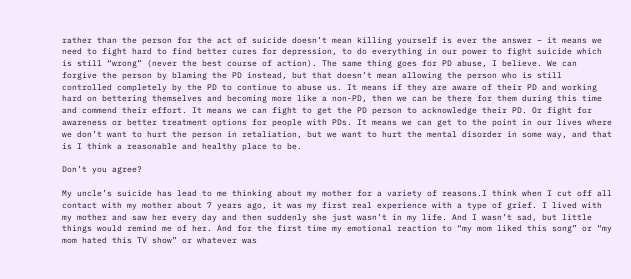rather than the person for the act of suicide doesn’t mean killing yourself is ever the answer – it means we need to fight hard to find better cures for depression, to do everything in our power to fight suicide which is still “wrong” (never the best course of action). The same thing goes for PD abuse, I believe. We can forgive the person by blaming the PD instead, but that doesn’t mean allowing the person who is still controlled completely by the PD to continue to abuse us. It means if they are aware of their PD and working hard on bettering themselves and becoming more like a non-PD, then we can be there for them during this time and commend their effort. It means we can fight to get the PD person to acknowledge their PD. Or fight for awareness or better treatment options for people with PDs. It means we can get to the point in our lives where we don’t want to hurt the person in retaliation, but we want to hurt the mental disorder in some way, and that is I think a reasonable and healthy place to be.

Don’t you agree?

My uncle’s suicide has lead to me thinking about my mother for a variety of reasons.I think when I cut off all contact with my mother about 7 years ago, it was my first real experience with a type of grief. I lived with my mother and saw her every day and then suddenly she just wasn’t in my life. And I wasn’t sad, but little things would remind me of her. And for the first time my emotional reaction to “my mom liked this song” or “my mom hated this TV show” or whatever was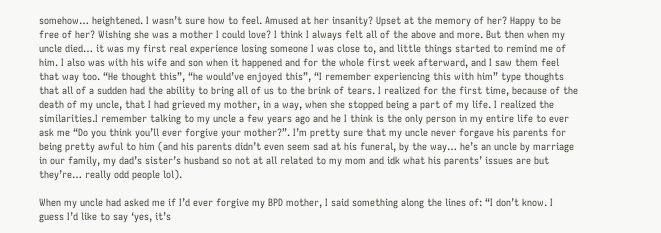somehow… heightened. I wasn’t sure how to feel. Amused at her insanity? Upset at the memory of her? Happy to be free of her? Wishing she was a mother I could love? I think I always felt all of the above and more. But then when my uncle died… it was my first real experience losing someone I was close to, and little things started to remind me of him. I also was with his wife and son when it happened and for the whole first week afterward, and I saw them feel that way too. “He thought this”, “he would’ve enjoyed this”, “I remember experiencing this with him” type thoughts that all of a sudden had the ability to bring all of us to the brink of tears. I realized for the first time, because of the death of my uncle, that I had grieved my mother, in a way, when she stopped being a part of my life. I realized the similarities.I remember talking to my uncle a few years ago and he I think is the only person in my entire life to ever ask me “Do you think you’ll ever forgive your mother?”. I’m pretty sure that my uncle never forgave his parents for being pretty awful to him (and his parents didn’t even seem sad at his funeral, by the way… he’s an uncle by marriage in our family, my dad’s sister’s husband so not at all related to my mom and idk what his parents’ issues are but they’re… really odd people lol).

When my uncle had asked me if I’d ever forgive my BPD mother, I said something along the lines of: “I don’t know. I guess I’d like to say ‘yes, it’s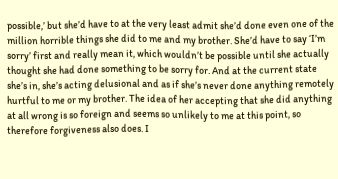possible,’ but she’d have to at the very least admit she’d done even one of the million horrible things she did to me and my brother. She’d have to say ‘I’m sorry’ first and really mean it, which wouldn’t be possible until she actually thought she had done something to be sorry for. And at the current state she’s in, she’s acting delusional and as if she’s never done anything remotely hurtful to me or my brother. The idea of her accepting that she did anything at all wrong is so foreign and seems so unlikely to me at this point, so therefore forgiveness also does. I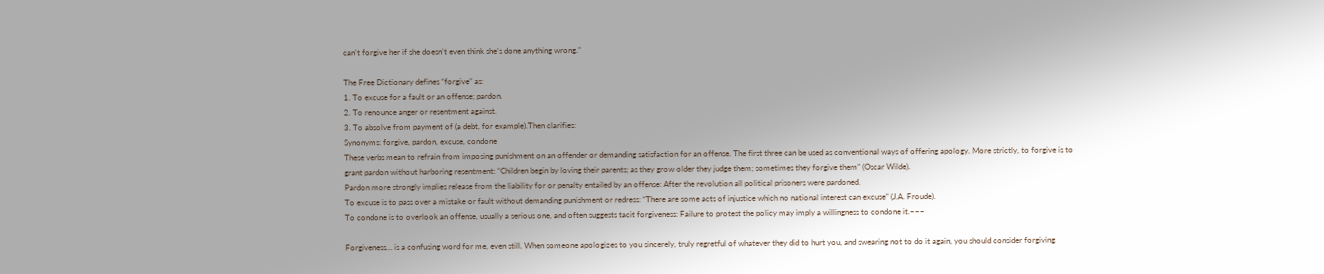can’t forgive her if she doesn’t even think she’s done anything wrong.”

The Free Dictionary defines “forgive” as:
1. To excuse for a fault or an offense; pardon.
2. To renounce anger or resentment against.
3. To absolve from payment of (a debt, for example).Then clarifies:
Synonyms: forgive, pardon, excuse, condone
These verbs mean to refrain from imposing punishment on an offender or demanding satisfaction for an offense. The first three can be used as conventional ways of offering apology. More strictly, to forgive is to grant pardon without harboring resentment: “Children begin by loving their parents; as they grow older they judge them; sometimes they forgive them” (Oscar Wilde).
Pardon more strongly implies release from the liability for or penalty entailed by an offense: After the revolution all political prisoners were pardoned.
To excuse is to pass over a mistake or fault without demanding punishment or redress: “There are some acts of injustice which no national interest can excuse” (J.A. Froude).
To condone is to overlook an offense, usually a serious one, and often suggests tacit forgiveness: Failure to protest the policy may imply a willingness to condone it.~~~

Forgiveness… is a confusing word for me, even still. When someone apologizes to you sincerely, truly regretful of whatever they did to hurt you, and swearing not to do it again, you should consider forgiving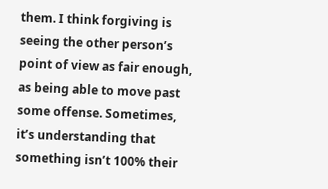them. I think forgiving is seeing the other person’s point of view as fair enough, as being able to move past some offense. Sometimes, it’s understanding that something isn’t 100% their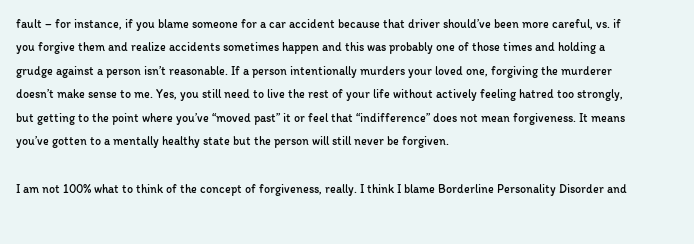fault – for instance, if you blame someone for a car accident because that driver should’ve been more careful, vs. if you forgive them and realize accidents sometimes happen and this was probably one of those times and holding a grudge against a person isn’t reasonable. If a person intentionally murders your loved one, forgiving the murderer doesn’t make sense to me. Yes, you still need to live the rest of your life without actively feeling hatred too strongly, but getting to the point where you’ve “moved past” it or feel that “indifference” does not mean forgiveness. It means you’ve gotten to a mentally healthy state but the person will still never be forgiven.

I am not 100% what to think of the concept of forgiveness, really. I think I blame Borderline Personality Disorder and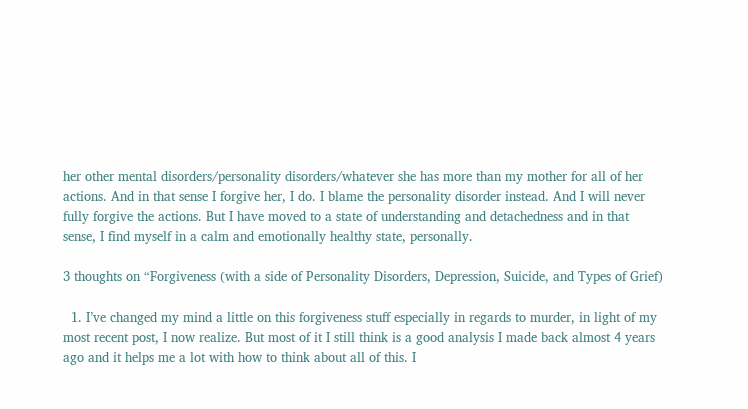her other mental disorders/personality disorders/whatever she has more than my mother for all of her actions. And in that sense I forgive her, I do. I blame the personality disorder instead. And I will never fully forgive the actions. But I have moved to a state of understanding and detachedness and in that sense, I find myself in a calm and emotionally healthy state, personally.

3 thoughts on “Forgiveness (with a side of Personality Disorders, Depression, Suicide, and Types of Grief)

  1. I’ve changed my mind a little on this forgiveness stuff especially in regards to murder, in light of my most recent post, I now realize. But most of it I still think is a good analysis I made back almost 4 years ago and it helps me a lot with how to think about all of this. I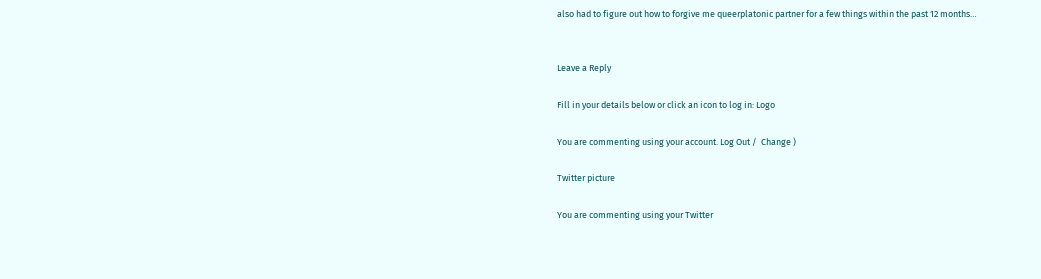also had to figure out how to forgive me queerplatonic partner for a few things within the past 12 months…


Leave a Reply

Fill in your details below or click an icon to log in: Logo

You are commenting using your account. Log Out /  Change )

Twitter picture

You are commenting using your Twitter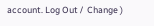account. Log Out /  Change )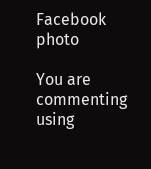Facebook photo

You are commenting using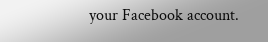your Facebook account.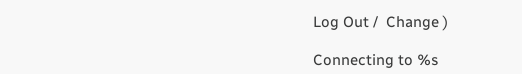Log Out /  Change )

Connecting to %s